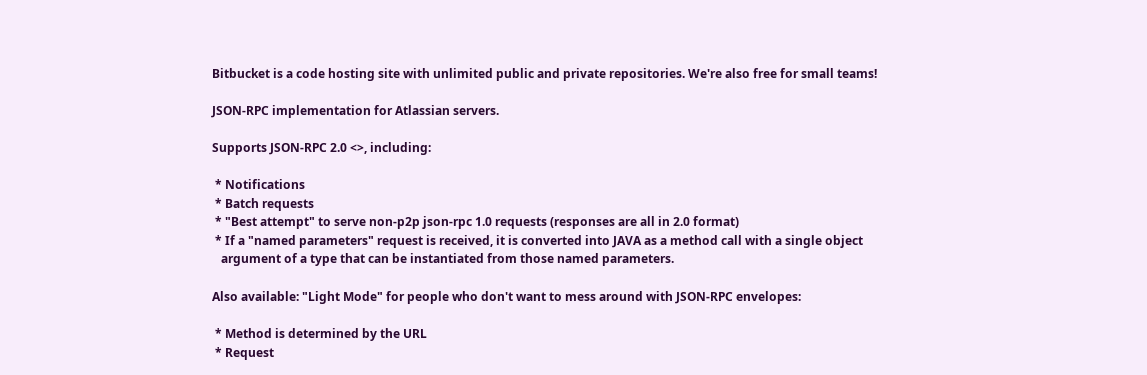Bitbucket is a code hosting site with unlimited public and private repositories. We're also free for small teams!

JSON-RPC implementation for Atlassian servers.

Supports JSON-RPC 2.0 <>, including:

 * Notifications
 * Batch requests
 * "Best attempt" to serve non-p2p json-rpc 1.0 requests (responses are all in 2.0 format)
 * If a "named parameters" request is received, it is converted into JAVA as a method call with a single object
   argument of a type that can be instantiated from those named parameters.

Also available: "Light Mode" for people who don't want to mess around with JSON-RPC envelopes:

 * Method is determined by the URL
 * Request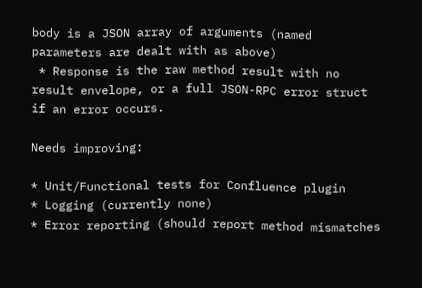body is a JSON array of arguments (named parameters are dealt with as above)
 * Response is the raw method result with no result envelope, or a full JSON-RPC error struct if an error occurs.

Needs improving:

* Unit/Functional tests for Confluence plugin
* Logging (currently none)
* Error reporting (should report method mismatches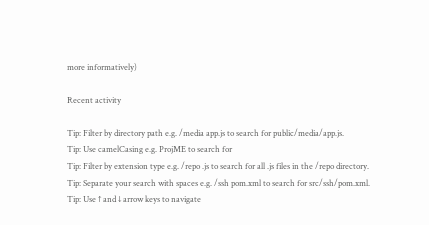more informatively)

Recent activity

Tip: Filter by directory path e.g. /media app.js to search for public/media/app.js.
Tip: Use camelCasing e.g. ProjME to search for
Tip: Filter by extension type e.g. /repo .js to search for all .js files in the /repo directory.
Tip: Separate your search with spaces e.g. /ssh pom.xml to search for src/ssh/pom.xml.
Tip: Use ↑ and ↓ arrow keys to navigate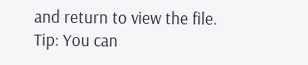and return to view the file.
Tip: You can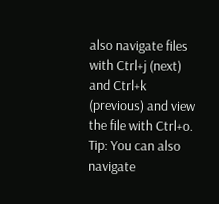also navigate files with Ctrl+j (next) and Ctrl+k (previous) and view the file with Ctrl+o.
Tip: You can also navigate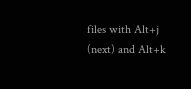files with Alt+j (next) and Alt+k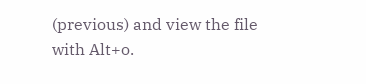(previous) and view the file with Alt+o.